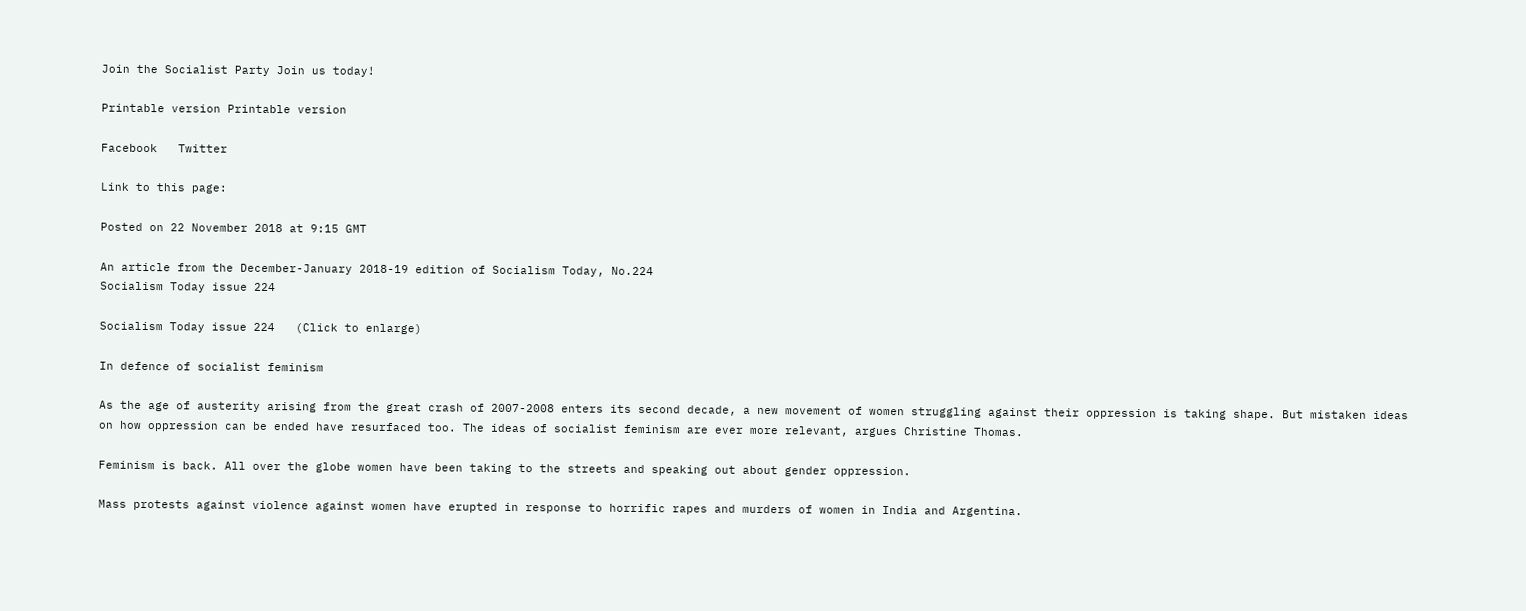Join the Socialist Party Join us today!

Printable version Printable version

Facebook   Twitter

Link to this page:

Posted on 22 November 2018 at 9:15 GMT

An article from the December-January 2018-19 edition of Socialism Today, No.224
Socialism Today issue 224

Socialism Today issue 224   (Click to enlarge)

In defence of socialist feminism

As the age of austerity arising from the great crash of 2007-2008 enters its second decade, a new movement of women struggling against their oppression is taking shape. But mistaken ideas on how oppression can be ended have resurfaced too. The ideas of socialist feminism are ever more relevant, argues Christine Thomas.

Feminism is back. All over the globe women have been taking to the streets and speaking out about gender oppression.

Mass protests against violence against women have erupted in response to horrific rapes and murders of women in India and Argentina.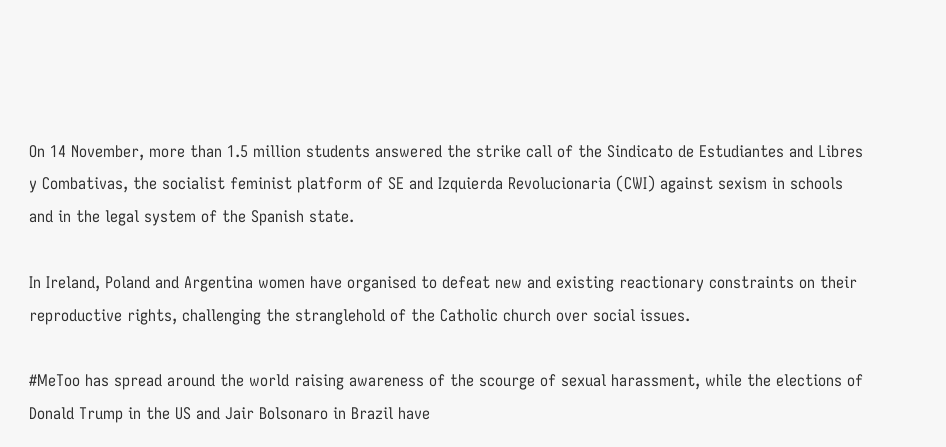On 14 November, more than 1.5 million students answered the strike call of the Sindicato de Estudiantes and Libres y Combativas, the socialist feminist platform of SE and Izquierda Revolucionaria (CWI) against sexism in schools and in the legal system of the Spanish state.

In Ireland, Poland and Argentina women have organised to defeat new and existing reactionary constraints on their reproductive rights, challenging the stranglehold of the Catholic church over social issues.

#MeToo has spread around the world raising awareness of the scourge of sexual harassment, while the elections of Donald Trump in the US and Jair Bolsonaro in Brazil have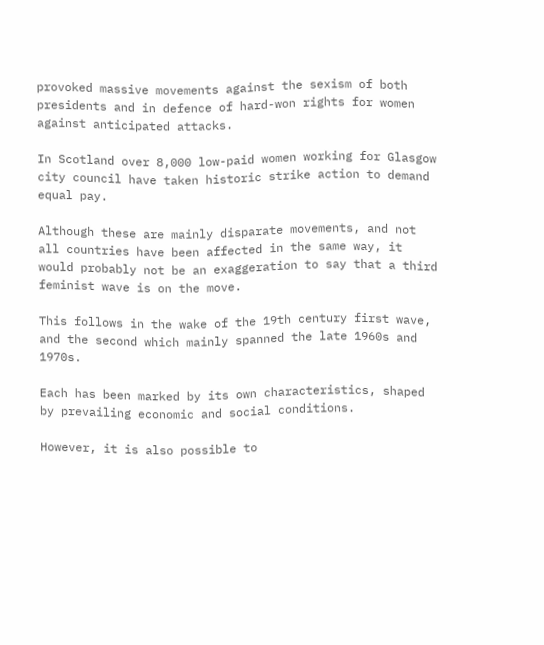provoked massive movements against the sexism of both presidents and in defence of hard-won rights for women against anticipated attacks.

In Scotland over 8,000 low-paid women working for Glasgow city council have taken historic strike action to demand equal pay.

Although these are mainly disparate movements, and not all countries have been affected in the same way, it would probably not be an exaggeration to say that a third feminist wave is on the move.

This follows in the wake of the 19th century first wave, and the second which mainly spanned the late 1960s and 1970s.

Each has been marked by its own characteristics, shaped by prevailing economic and social conditions.

However, it is also possible to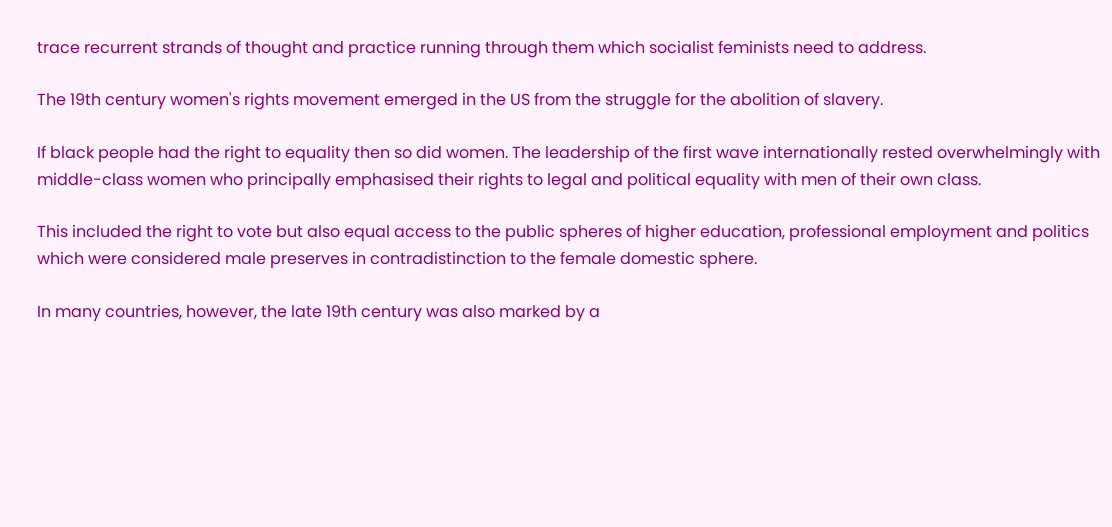trace recurrent strands of thought and practice running through them which socialist feminists need to address.

The 19th century women's rights movement emerged in the US from the struggle for the abolition of slavery.

If black people had the right to equality then so did women. The leadership of the first wave internationally rested overwhelmingly with middle-class women who principally emphasised their rights to legal and political equality with men of their own class.

This included the right to vote but also equal access to the public spheres of higher education, professional employment and politics which were considered male preserves in contradistinction to the female domestic sphere.

In many countries, however, the late 19th century was also marked by a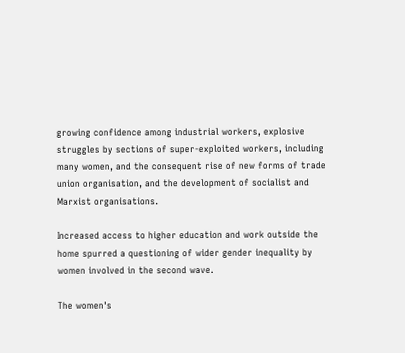growing confidence among industrial workers, explosive struggles by sections of super-exploited workers, including many women, and the consequent rise of new forms of trade union organisation, and the development of socialist and Marxist organisations.

Increased access to higher education and work outside the home spurred a questioning of wider gender inequality by women involved in the second wave.

The women's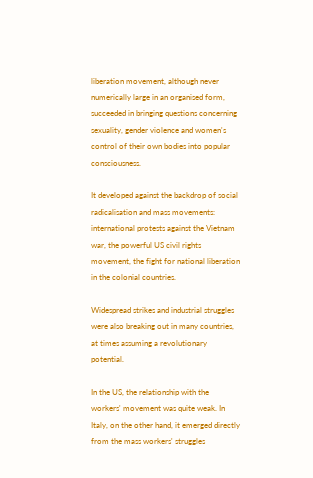liberation movement, although never numerically large in an organised form, succeeded in bringing questions concerning sexuality, gender violence and women's control of their own bodies into popular consciousness.

It developed against the backdrop of social radicalisation and mass movements: international protests against the Vietnam war, the powerful US civil rights movement, the fight for national liberation in the colonial countries.

Widespread strikes and industrial struggles were also breaking out in many countries, at times assuming a revolutionary potential.

In the US, the relationship with the workers' movement was quite weak. In Italy, on the other hand, it emerged directly from the mass workers' struggles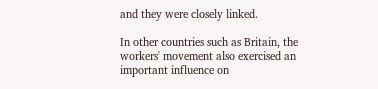and they were closely linked.

In other countries such as Britain, the workers' movement also exercised an important influence on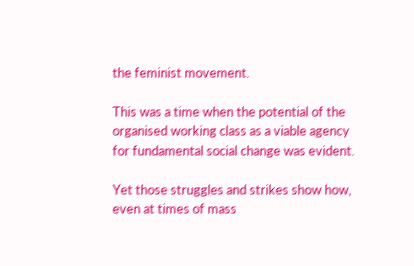the feminist movement.

This was a time when the potential of the organised working class as a viable agency for fundamental social change was evident.

Yet those struggles and strikes show how, even at times of mass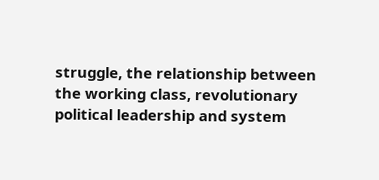struggle, the relationship between the working class, revolutionary political leadership and system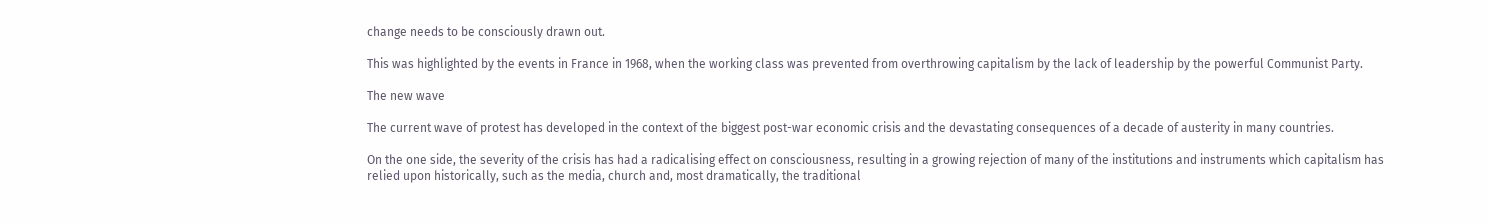change needs to be consciously drawn out.

This was highlighted by the events in France in 1968, when the working class was prevented from overthrowing capitalism by the lack of leadership by the powerful Communist Party.

The new wave

The current wave of protest has developed in the context of the biggest post-war economic crisis and the devastating consequences of a decade of austerity in many countries.

On the one side, the severity of the crisis has had a radicalising effect on consciousness, resulting in a growing rejection of many of the institutions and instruments which capitalism has relied upon historically, such as the media, church and, most dramatically, the traditional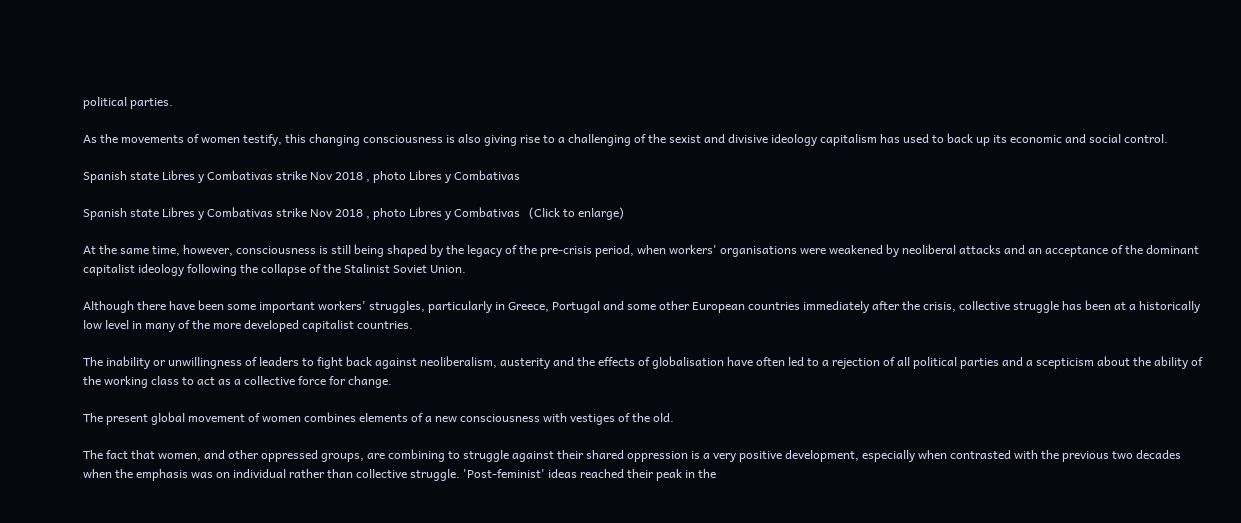political parties.

As the movements of women testify, this changing consciousness is also giving rise to a challenging of the sexist and divisive ideology capitalism has used to back up its economic and social control.

Spanish state Libres y Combativas strike Nov 2018 , photo Libres y Combativas

Spanish state Libres y Combativas strike Nov 2018 , photo Libres y Combativas   (Click to enlarge)

At the same time, however, consciousness is still being shaped by the legacy of the pre-crisis period, when workers' organisations were weakened by neoliberal attacks and an acceptance of the dominant capitalist ideology following the collapse of the Stalinist Soviet Union.

Although there have been some important workers' struggles, particularly in Greece, Portugal and some other European countries immediately after the crisis, collective struggle has been at a historically low level in many of the more developed capitalist countries.

The inability or unwillingness of leaders to fight back against neoliberalism, austerity and the effects of globalisation have often led to a rejection of all political parties and a scepticism about the ability of the working class to act as a collective force for change.

The present global movement of women combines elements of a new consciousness with vestiges of the old.

The fact that women, and other oppressed groups, are combining to struggle against their shared oppression is a very positive development, especially when contrasted with the previous two decades when the emphasis was on individual rather than collective struggle. 'Post-feminist' ideas reached their peak in the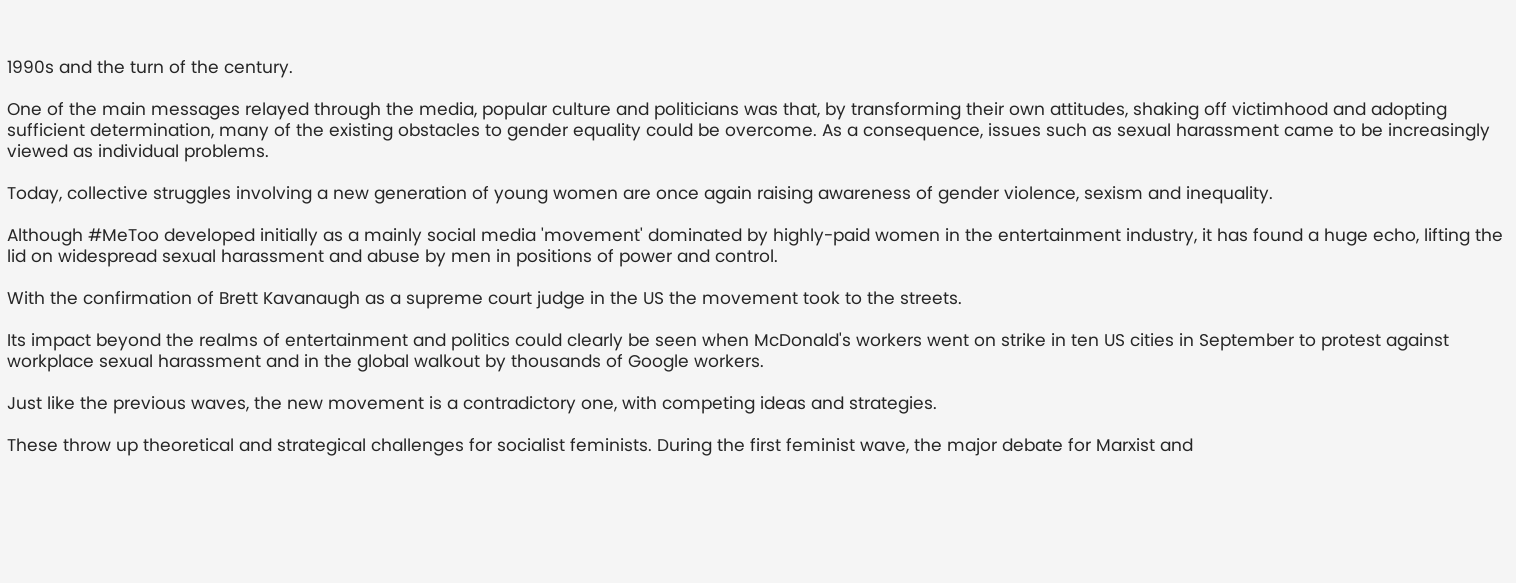1990s and the turn of the century.

One of the main messages relayed through the media, popular culture and politicians was that, by transforming their own attitudes, shaking off victimhood and adopting sufficient determination, many of the existing obstacles to gender equality could be overcome. As a consequence, issues such as sexual harassment came to be increasingly viewed as individual problems.

Today, collective struggles involving a new generation of young women are once again raising awareness of gender violence, sexism and inequality.

Although #MeToo developed initially as a mainly social media 'movement' dominated by highly-paid women in the entertainment industry, it has found a huge echo, lifting the lid on widespread sexual harassment and abuse by men in positions of power and control.

With the confirmation of Brett Kavanaugh as a supreme court judge in the US the movement took to the streets.

Its impact beyond the realms of entertainment and politics could clearly be seen when McDonald's workers went on strike in ten US cities in September to protest against workplace sexual harassment and in the global walkout by thousands of Google workers.

Just like the previous waves, the new movement is a contradictory one, with competing ideas and strategies.

These throw up theoretical and strategical challenges for socialist feminists. During the first feminist wave, the major debate for Marxist and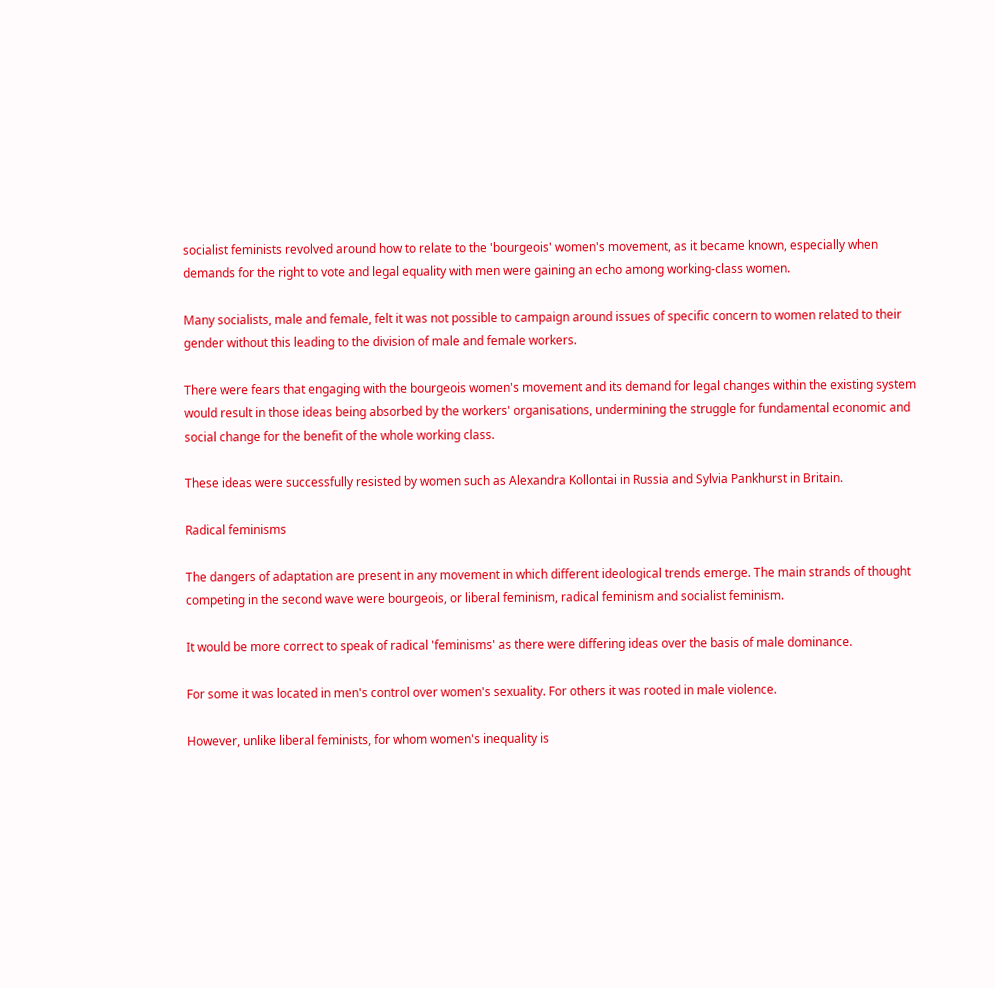socialist feminists revolved around how to relate to the 'bourgeois' women's movement, as it became known, especially when demands for the right to vote and legal equality with men were gaining an echo among working-class women.

Many socialists, male and female, felt it was not possible to campaign around issues of specific concern to women related to their gender without this leading to the division of male and female workers.

There were fears that engaging with the bourgeois women's movement and its demand for legal changes within the existing system would result in those ideas being absorbed by the workers' organisations, undermining the struggle for fundamental economic and social change for the benefit of the whole working class.

These ideas were successfully resisted by women such as Alexandra Kollontai in Russia and Sylvia Pankhurst in Britain.

Radical feminisms

The dangers of adaptation are present in any movement in which different ideological trends emerge. The main strands of thought competing in the second wave were bourgeois, or liberal feminism, radical feminism and socialist feminism.

It would be more correct to speak of radical 'feminisms' as there were differing ideas over the basis of male dominance.

For some it was located in men's control over women's sexuality. For others it was rooted in male violence.

However, unlike liberal feminists, for whom women's inequality is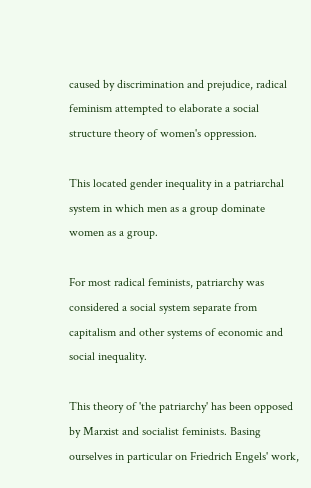caused by discrimination and prejudice, radical feminism attempted to elaborate a social structure theory of women's oppression.

This located gender inequality in a patriarchal system in which men as a group dominate women as a group.

For most radical feminists, patriarchy was considered a social system separate from capitalism and other systems of economic and social inequality.

This theory of 'the patriarchy' has been opposed by Marxist and socialist feminists. Basing ourselves in particular on Friedrich Engels' work,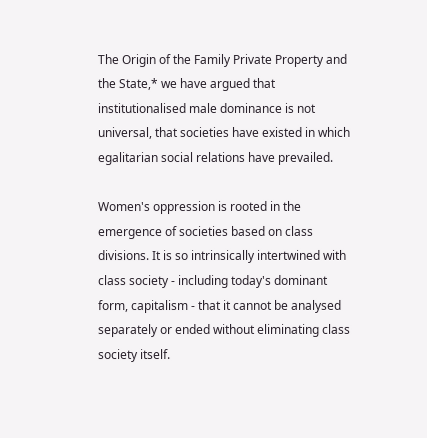The Origin of the Family Private Property and the State,* we have argued that institutionalised male dominance is not universal, that societies have existed in which egalitarian social relations have prevailed.

Women's oppression is rooted in the emergence of societies based on class divisions. It is so intrinsically intertwined with class society - including today's dominant form, capitalism - that it cannot be analysed separately or ended without eliminating class society itself.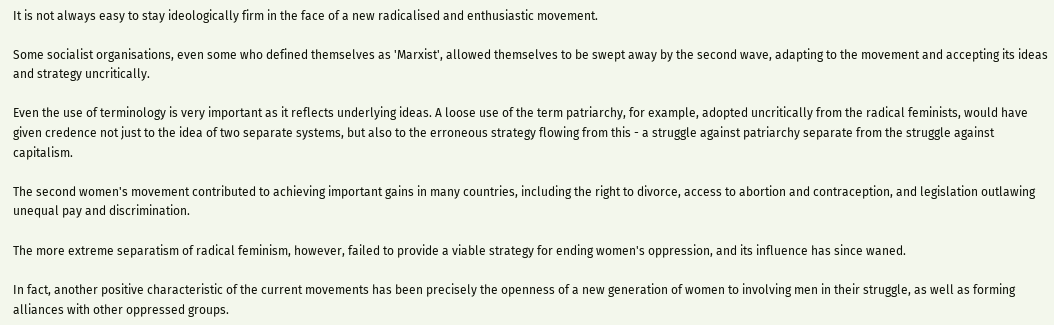It is not always easy to stay ideologically firm in the face of a new radicalised and enthusiastic movement.

Some socialist organisations, even some who defined themselves as 'Marxist', allowed themselves to be swept away by the second wave, adapting to the movement and accepting its ideas and strategy uncritically.

Even the use of terminology is very important as it reflects underlying ideas. A loose use of the term patriarchy, for example, adopted uncritically from the radical feminists, would have given credence not just to the idea of two separate systems, but also to the erroneous strategy flowing from this - a struggle against patriarchy separate from the struggle against capitalism.

The second women's movement contributed to achieving important gains in many countries, including the right to divorce, access to abortion and contraception, and legislation outlawing unequal pay and discrimination.

The more extreme separatism of radical feminism, however, failed to provide a viable strategy for ending women's oppression, and its influence has since waned.

In fact, another positive characteristic of the current movements has been precisely the openness of a new generation of women to involving men in their struggle, as well as forming alliances with other oppressed groups.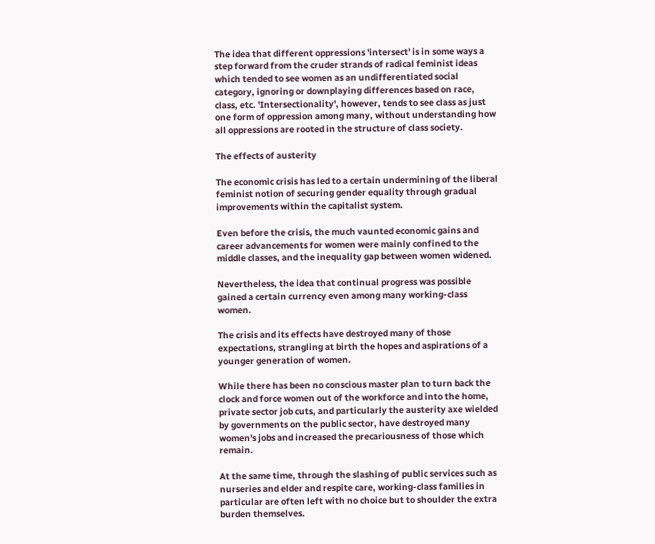The idea that different oppressions 'intersect' is in some ways a step forward from the cruder strands of radical feminist ideas which tended to see women as an undifferentiated social category, ignoring or downplaying differences based on race, class, etc. 'Intersectionality', however, tends to see class as just one form of oppression among many, without understanding how all oppressions are rooted in the structure of class society.

The effects of austerity

The economic crisis has led to a certain undermining of the liberal feminist notion of securing gender equality through gradual improvements within the capitalist system.

Even before the crisis, the much vaunted economic gains and career advancements for women were mainly confined to the middle classes, and the inequality gap between women widened.

Nevertheless, the idea that continual progress was possible gained a certain currency even among many working-class women.

The crisis and its effects have destroyed many of those expectations, strangling at birth the hopes and aspirations of a younger generation of women.

While there has been no conscious master plan to turn back the clock and force women out of the workforce and into the home, private sector job cuts, and particularly the austerity axe wielded by governments on the public sector, have destroyed many women's jobs and increased the precariousness of those which remain.

At the same time, through the slashing of public services such as nurseries and elder and respite care, working-class families in particular are often left with no choice but to shoulder the extra burden themselves.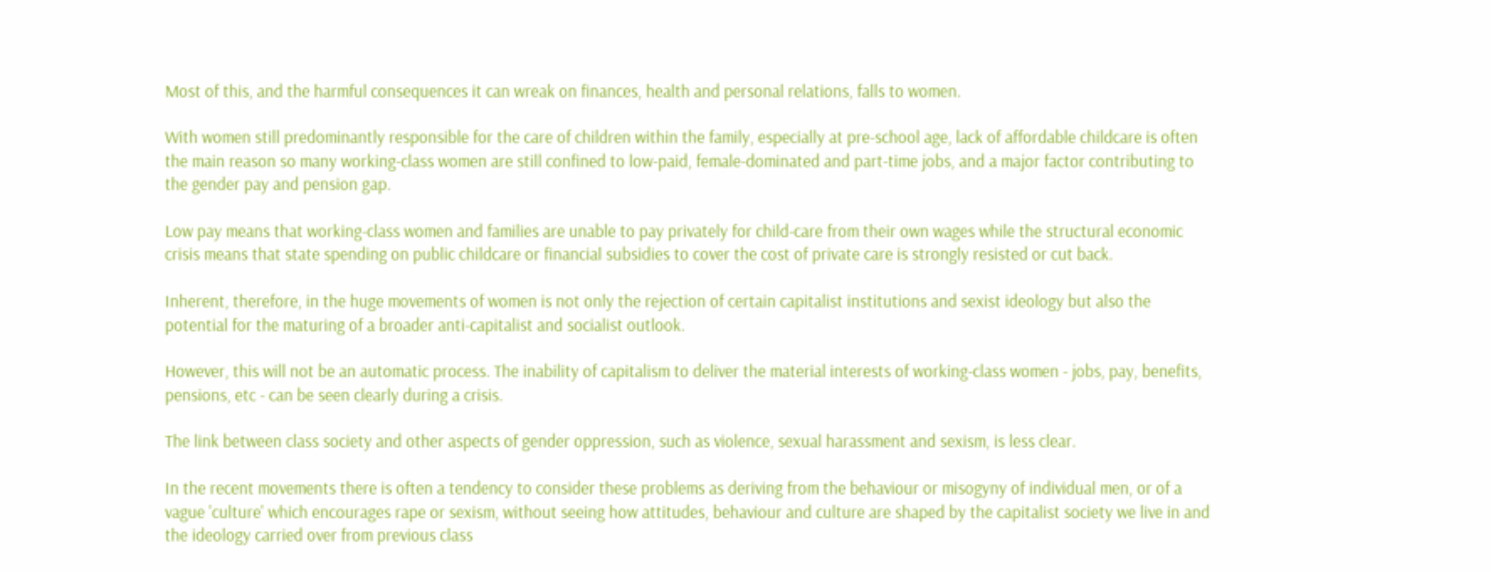Most of this, and the harmful consequences it can wreak on finances, health and personal relations, falls to women.

With women still predominantly responsible for the care of children within the family, especially at pre-school age, lack of affordable childcare is often the main reason so many working-class women are still confined to low-paid, female-dominated and part-time jobs, and a major factor contributing to the gender pay and pension gap.

Low pay means that working-class women and families are unable to pay privately for child-care from their own wages while the structural economic crisis means that state spending on public childcare or financial subsidies to cover the cost of private care is strongly resisted or cut back.

Inherent, therefore, in the huge movements of women is not only the rejection of certain capitalist institutions and sexist ideology but also the potential for the maturing of a broader anti-capitalist and socialist outlook.

However, this will not be an automatic process. The inability of capitalism to deliver the material interests of working-class women - jobs, pay, benefits, pensions, etc - can be seen clearly during a crisis.

The link between class society and other aspects of gender oppression, such as violence, sexual harassment and sexism, is less clear.

In the recent movements there is often a tendency to consider these problems as deriving from the behaviour or misogyny of individual men, or of a vague 'culture' which encourages rape or sexism, without seeing how attitudes, behaviour and culture are shaped by the capitalist society we live in and the ideology carried over from previous class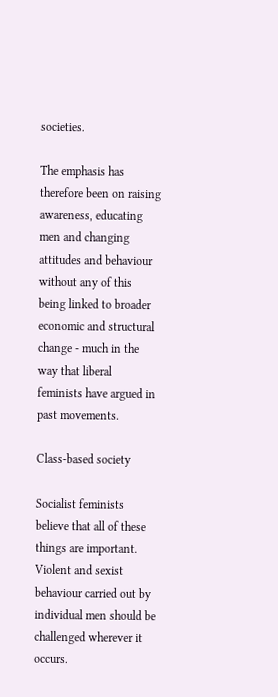societies.

The emphasis has therefore been on raising awareness, educating men and changing attitudes and behaviour without any of this being linked to broader economic and structural change - much in the way that liberal feminists have argued in past movements.

Class-based society

Socialist feminists believe that all of these things are important. Violent and sexist behaviour carried out by individual men should be challenged wherever it occurs.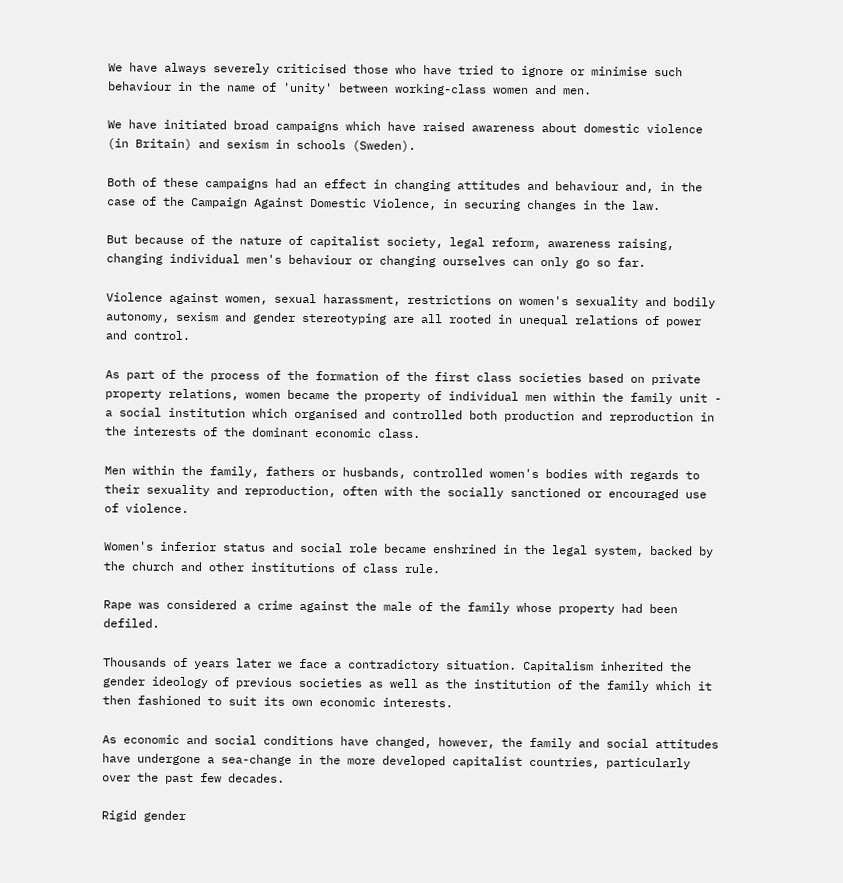We have always severely criticised those who have tried to ignore or minimise such behaviour in the name of 'unity' between working-class women and men.

We have initiated broad campaigns which have raised awareness about domestic violence (in Britain) and sexism in schools (Sweden).

Both of these campaigns had an effect in changing attitudes and behaviour and, in the case of the Campaign Against Domestic Violence, in securing changes in the law.

But because of the nature of capitalist society, legal reform, awareness raising, changing individual men's behaviour or changing ourselves can only go so far.

Violence against women, sexual harassment, restrictions on women's sexuality and bodily autonomy, sexism and gender stereotyping are all rooted in unequal relations of power and control.

As part of the process of the formation of the first class societies based on private property relations, women became the property of individual men within the family unit - a social institution which organised and controlled both production and reproduction in the interests of the dominant economic class.

Men within the family, fathers or husbands, controlled women's bodies with regards to their sexuality and reproduction, often with the socially sanctioned or encouraged use of violence.

Women's inferior status and social role became enshrined in the legal system, backed by the church and other institutions of class rule.

Rape was considered a crime against the male of the family whose property had been defiled.

Thousands of years later we face a contradictory situation. Capitalism inherited the gender ideology of previous societies as well as the institution of the family which it then fashioned to suit its own economic interests.

As economic and social conditions have changed, however, the family and social attitudes have undergone a sea-change in the more developed capitalist countries, particularly over the past few decades.

Rigid gender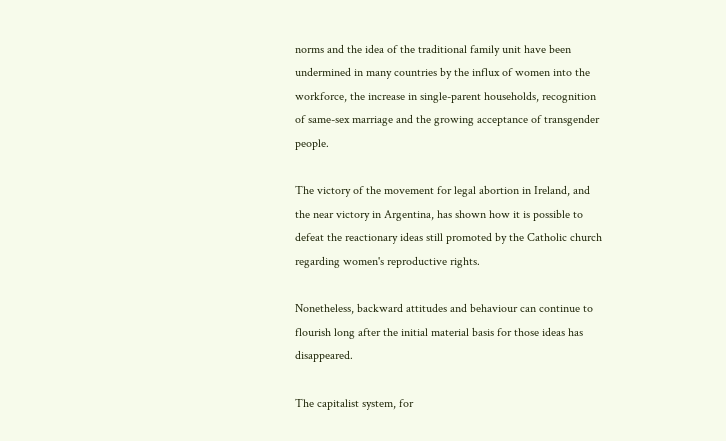norms and the idea of the traditional family unit have been undermined in many countries by the influx of women into the workforce, the increase in single-parent households, recognition of same-sex marriage and the growing acceptance of transgender people.

The victory of the movement for legal abortion in Ireland, and the near victory in Argentina, has shown how it is possible to defeat the reactionary ideas still promoted by the Catholic church regarding women's reproductive rights.

Nonetheless, backward attitudes and behaviour can continue to flourish long after the initial material basis for those ideas has disappeared.

The capitalist system, for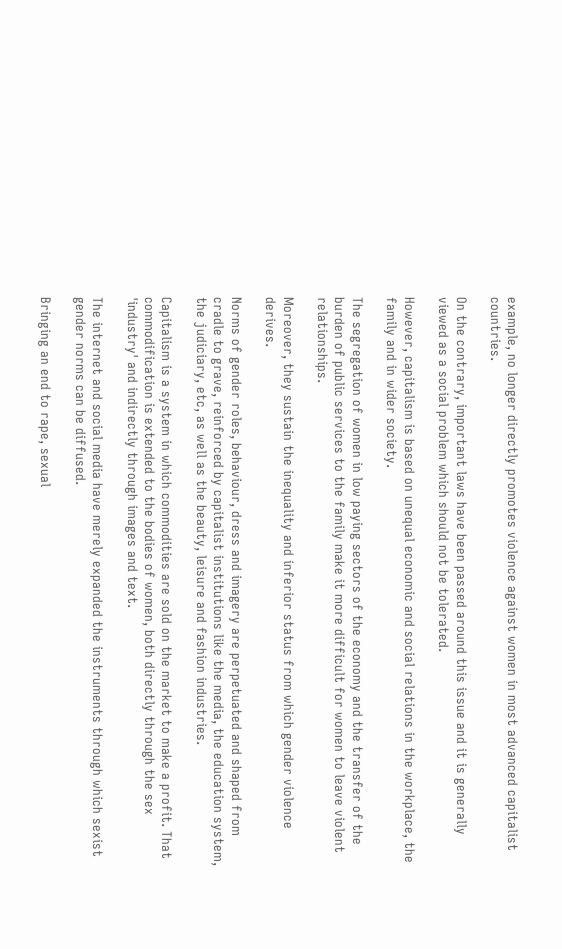example, no longer directly promotes violence against women in most advanced capitalist countries.

On the contrary, important laws have been passed around this issue and it is generally viewed as a social problem which should not be tolerated.

However, capitalism is based on unequal economic and social relations in the workplace, the family and in wider society.

The segregation of women in low paying sectors of the economy and the transfer of the burden of public services to the family make it more difficult for women to leave violent relationships.

Moreover, they sustain the inequality and inferior status from which gender violence derives.

Norms of gender roles, behaviour, dress and imagery are perpetuated and shaped from cradle to grave, reinforced by capitalist institutions like the media, the education system, the judiciary, etc, as well as the beauty, leisure and fashion industries.

Capitalism is a system in which commodities are sold on the market to make a profit. That commodification is extended to the bodies of women, both directly through the sex 'industry' and indirectly through images and text.

The internet and social media have merely expanded the instruments through which sexist gender norms can be diffused.

Bringing an end to rape, sexual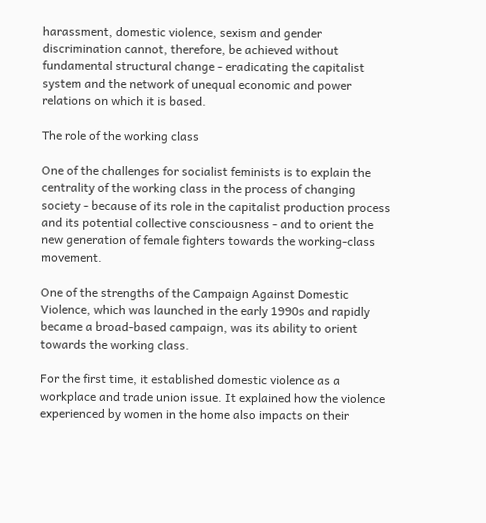harassment, domestic violence, sexism and gender discrimination cannot, therefore, be achieved without fundamental structural change - eradicating the capitalist system and the network of unequal economic and power relations on which it is based.

The role of the working class

One of the challenges for socialist feminists is to explain the centrality of the working class in the process of changing society - because of its role in the capitalist production process and its potential collective consciousness - and to orient the new generation of female fighters towards the working-class movement.

One of the strengths of the Campaign Against Domestic Violence, which was launched in the early 1990s and rapidly became a broad-based campaign, was its ability to orient towards the working class.

For the first time, it established domestic violence as a workplace and trade union issue. It explained how the violence experienced by women in the home also impacts on their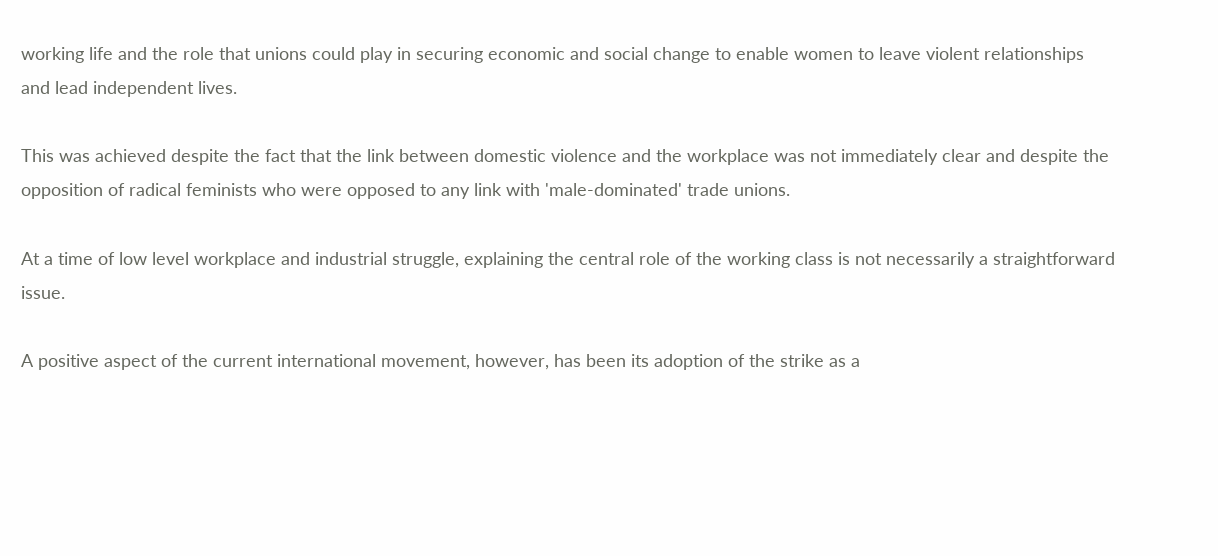working life and the role that unions could play in securing economic and social change to enable women to leave violent relationships and lead independent lives.

This was achieved despite the fact that the link between domestic violence and the workplace was not immediately clear and despite the opposition of radical feminists who were opposed to any link with 'male-dominated' trade unions.

At a time of low level workplace and industrial struggle, explaining the central role of the working class is not necessarily a straightforward issue.

A positive aspect of the current international movement, however, has been its adoption of the strike as a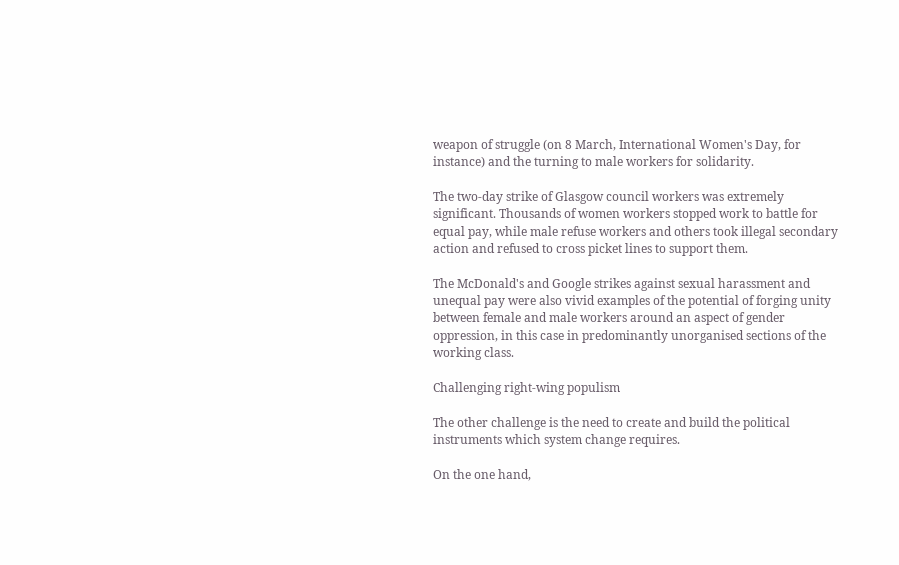weapon of struggle (on 8 March, International Women's Day, for instance) and the turning to male workers for solidarity.

The two-day strike of Glasgow council workers was extremely significant. Thousands of women workers stopped work to battle for equal pay, while male refuse workers and others took illegal secondary action and refused to cross picket lines to support them.

The McDonald's and Google strikes against sexual harassment and unequal pay were also vivid examples of the potential of forging unity between female and male workers around an aspect of gender oppression, in this case in predominantly unorganised sections of the working class.

Challenging right-wing populism

The other challenge is the need to create and build the political instruments which system change requires.

On the one hand,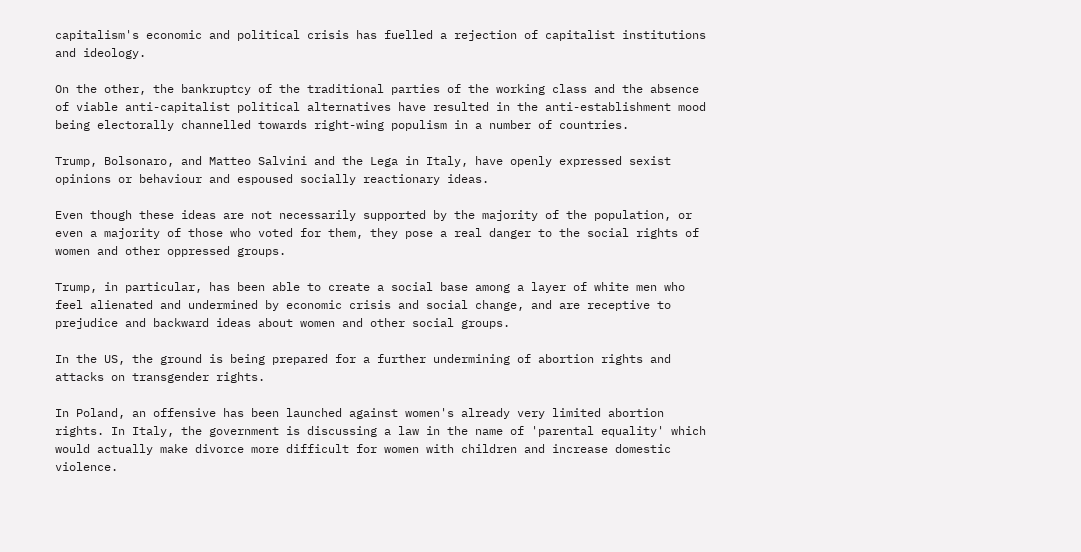capitalism's economic and political crisis has fuelled a rejection of capitalist institutions and ideology.

On the other, the bankruptcy of the traditional parties of the working class and the absence of viable anti-capitalist political alternatives have resulted in the anti-establishment mood being electorally channelled towards right-wing populism in a number of countries.

Trump, Bolsonaro, and Matteo Salvini and the Lega in Italy, have openly expressed sexist opinions or behaviour and espoused socially reactionary ideas.

Even though these ideas are not necessarily supported by the majority of the population, or even a majority of those who voted for them, they pose a real danger to the social rights of women and other oppressed groups.

Trump, in particular, has been able to create a social base among a layer of white men who feel alienated and undermined by economic crisis and social change, and are receptive to prejudice and backward ideas about women and other social groups.

In the US, the ground is being prepared for a further undermining of abortion rights and attacks on transgender rights.

In Poland, an offensive has been launched against women's already very limited abortion rights. In Italy, the government is discussing a law in the name of 'parental equality' which would actually make divorce more difficult for women with children and increase domestic violence.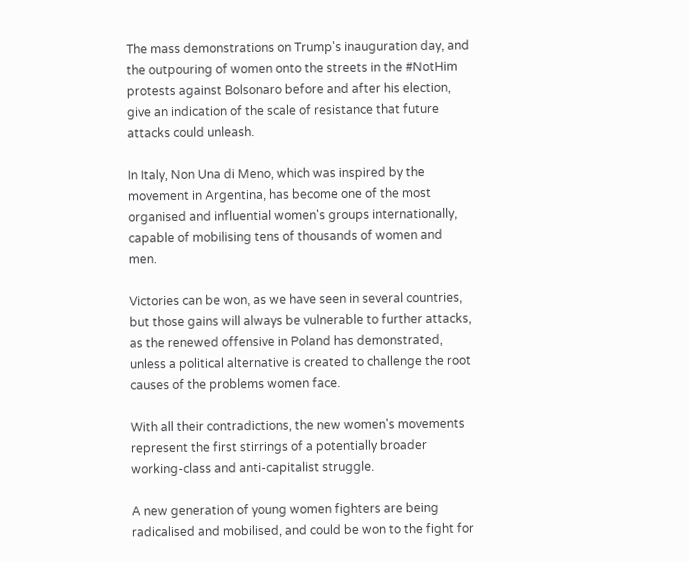The mass demonstrations on Trump's inauguration day, and the outpouring of women onto the streets in the #NotHim protests against Bolsonaro before and after his election, give an indication of the scale of resistance that future attacks could unleash.

In Italy, Non Una di Meno, which was inspired by the movement in Argentina, has become one of the most organised and influential women's groups internationally, capable of mobilising tens of thousands of women and men.

Victories can be won, as we have seen in several countries, but those gains will always be vulnerable to further attacks, as the renewed offensive in Poland has demonstrated, unless a political alternative is created to challenge the root causes of the problems women face.

With all their contradictions, the new women's movements represent the first stirrings of a potentially broader working-class and anti-capitalist struggle.

A new generation of young women fighters are being radicalised and mobilised, and could be won to the fight for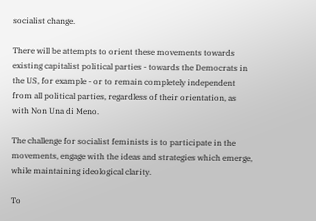socialist change.

There will be attempts to orient these movements towards existing capitalist political parties - towards the Democrats in the US, for example - or to remain completely independent from all political parties, regardless of their orientation, as with Non Una di Meno.

The challenge for socialist feminists is to participate in the movements, engage with the ideas and strategies which emerge, while maintaining ideological clarity.

To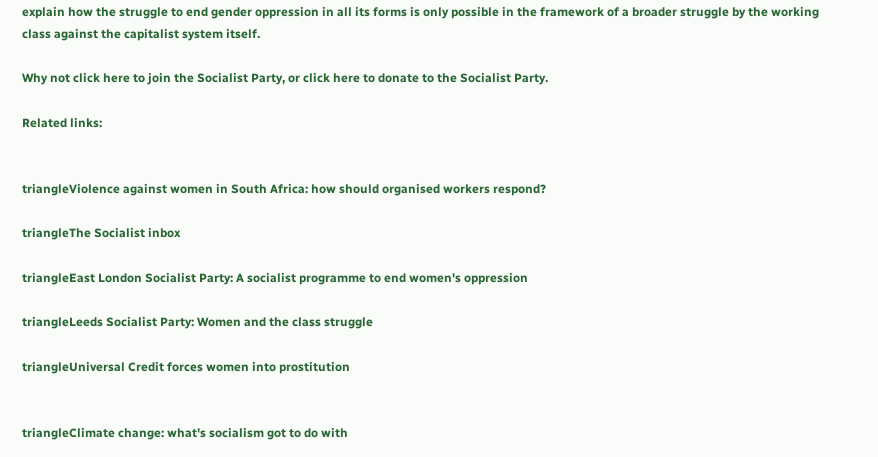explain how the struggle to end gender oppression in all its forms is only possible in the framework of a broader struggle by the working class against the capitalist system itself.

Why not click here to join the Socialist Party, or click here to donate to the Socialist Party.

Related links:


triangleViolence against women in South Africa: how should organised workers respond?

triangleThe Socialist inbox

triangleEast London Socialist Party: A socialist programme to end women's oppression

triangleLeeds Socialist Party: Women and the class struggle

triangleUniversal Credit forces women into prostitution


triangleClimate change: what's socialism got to do with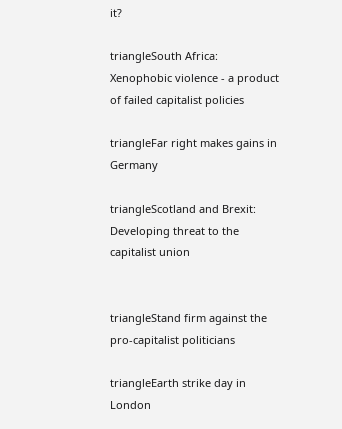it?

triangleSouth Africa: Xenophobic violence - a product of failed capitalist policies

triangleFar right makes gains in Germany

triangleScotland and Brexit: Developing threat to the capitalist union


triangleStand firm against the pro-capitalist politicians

triangleEarth strike day in London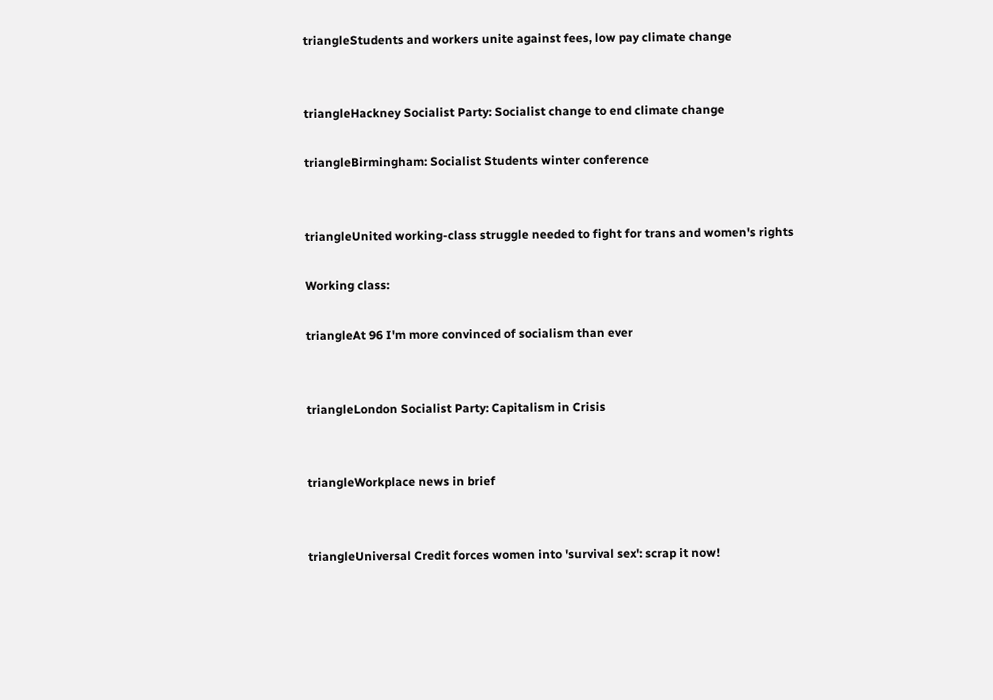triangleStudents and workers unite against fees, low pay climate change


triangleHackney Socialist Party: Socialist change to end climate change

triangleBirmingham: Socialist Students winter conference


triangleUnited working-class struggle needed to fight for trans and women's rights

Working class:

triangleAt 96 I'm more convinced of socialism than ever


triangleLondon Socialist Party: Capitalism in Crisis


triangleWorkplace news in brief


triangleUniversal Credit forces women into 'survival sex': scrap it now!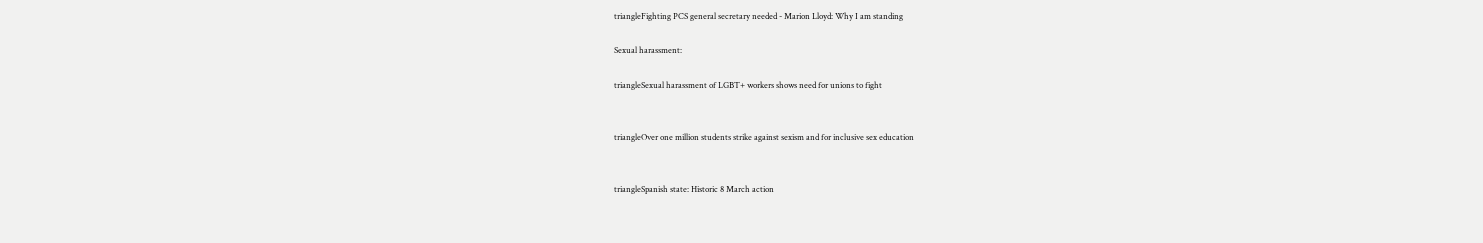triangleFighting PCS general secretary needed - Marion Lloyd: Why I am standing

Sexual harassment:

triangleSexual harassment of LGBT+ workers shows need for unions to fight


triangleOver one million students strike against sexism and for inclusive sex education


triangleSpanish state: Historic 8 March action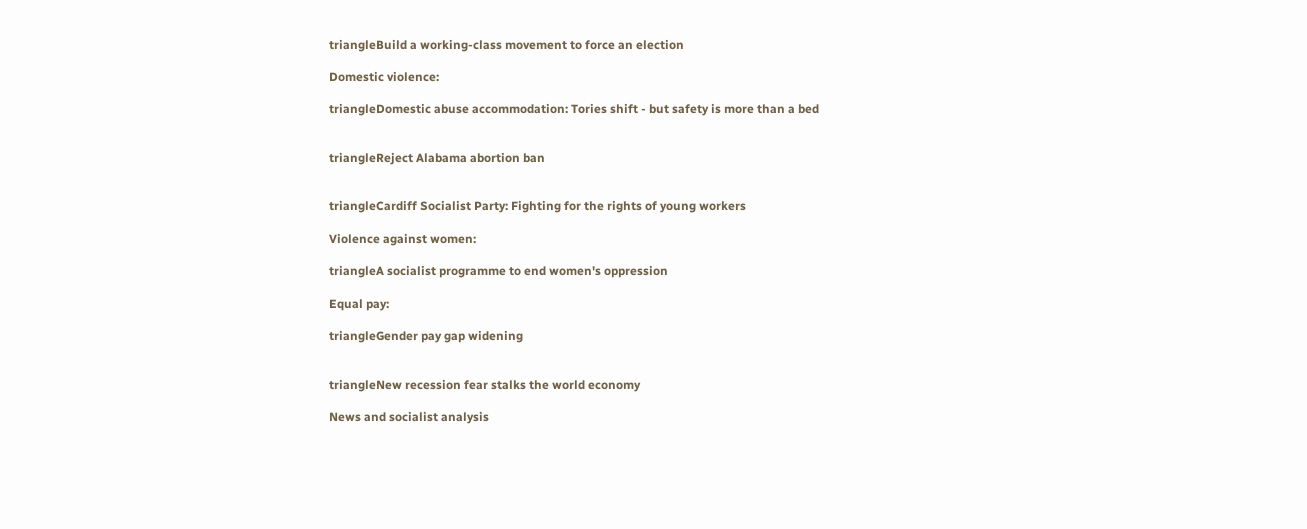triangleBuild a working-class movement to force an election

Domestic violence:

triangleDomestic abuse accommodation: Tories shift - but safety is more than a bed


triangleReject Alabama abortion ban


triangleCardiff Socialist Party: Fighting for the rights of young workers

Violence against women:

triangleA socialist programme to end women's oppression

Equal pay:

triangleGender pay gap widening


triangleNew recession fear stalks the world economy

News and socialist analysis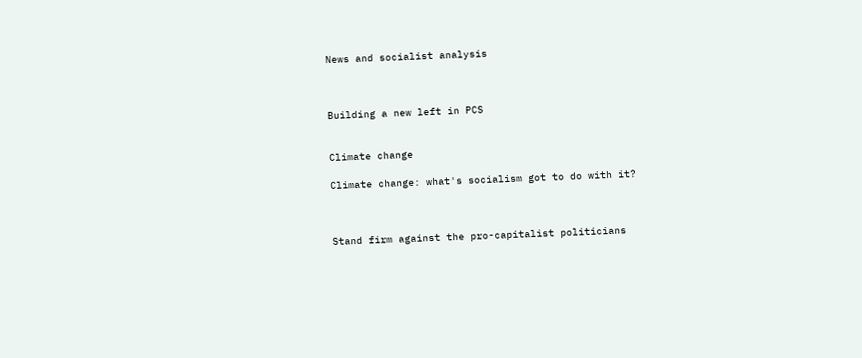News and socialist analysis



Building a new left in PCS


Climate change

Climate change: what's socialism got to do with it?



Stand firm against the pro-capitalist politicians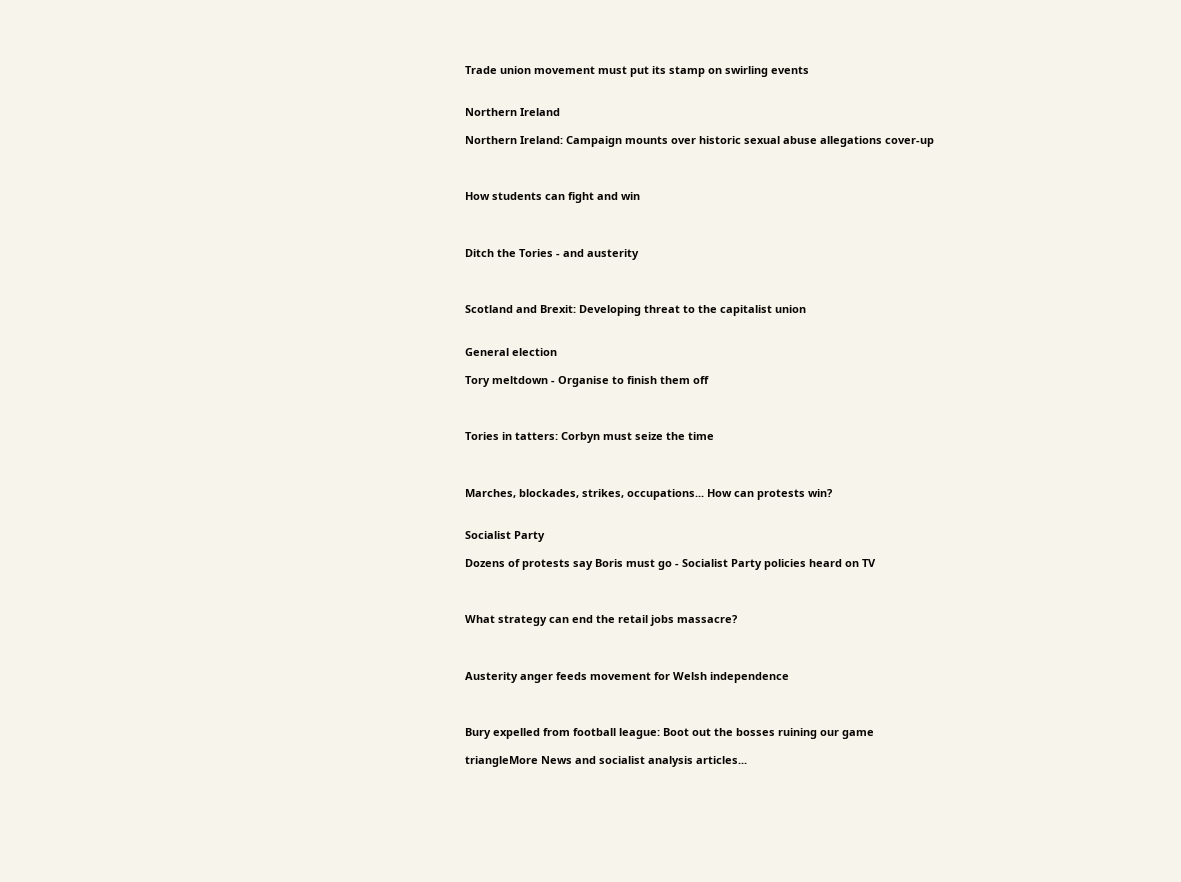Trade union movement must put its stamp on swirling events


Northern Ireland

Northern Ireland: Campaign mounts over historic sexual abuse allegations cover-up



How students can fight and win



Ditch the Tories - and austerity



Scotland and Brexit: Developing threat to the capitalist union


General election

Tory meltdown - Organise to finish them off



Tories in tatters: Corbyn must seize the time



Marches, blockades, strikes, occupations... How can protests win?


Socialist Party

Dozens of protests say Boris must go - Socialist Party policies heard on TV



What strategy can end the retail jobs massacre?



Austerity anger feeds movement for Welsh independence



Bury expelled from football league: Boot out the bosses ruining our game

triangleMore News and socialist analysis articles...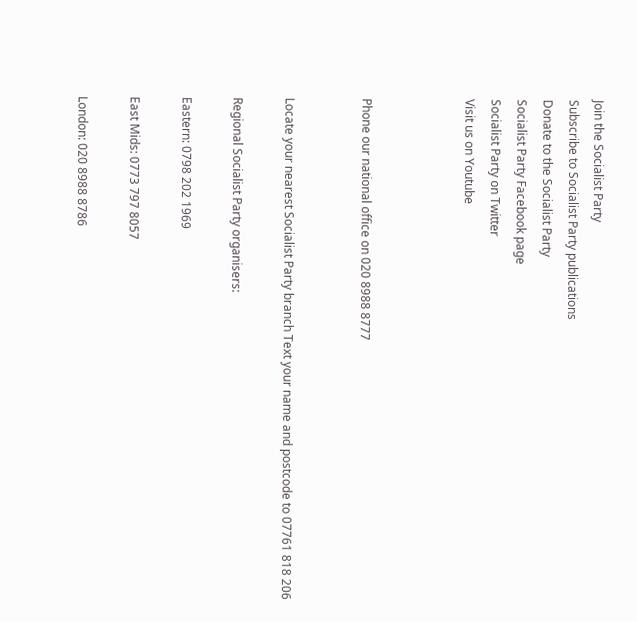Join the Socialist Party
Subscribe to Socialist Party publications
Donate to the Socialist Party
Socialist Party Facebook page
Socialist Party on Twitter
Visit us on Youtube



Phone our national office on 020 8988 8777


Locate your nearest Socialist Party branch Text your name and postcode to 07761 818 206

Regional Socialist Party organisers:

Eastern: 0798 202 1969

East Mids: 0773 797 8057

London: 020 8988 8786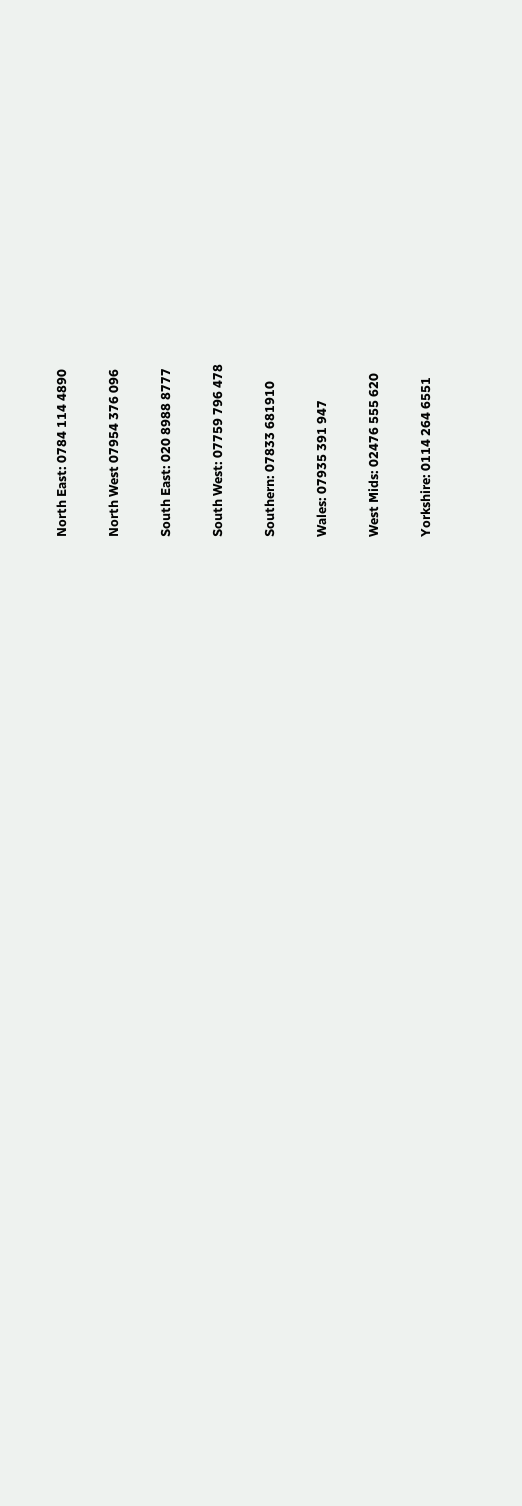North East: 0784 114 4890

North West 07954 376 096

South East: 020 8988 8777

South West: 07759 796 478

Southern: 07833 681910

Wales: 07935 391 947

West Mids: 02476 555 620

Yorkshire: 0114 264 6551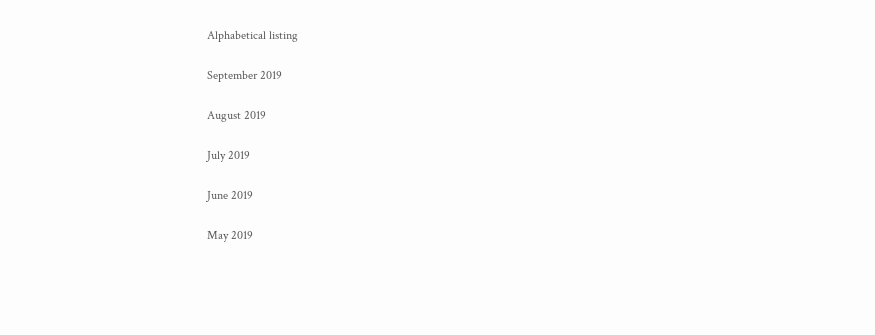Alphabetical listing

September 2019

August 2019

July 2019

June 2019

May 2019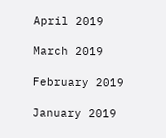April 2019

March 2019

February 2019

January 2019